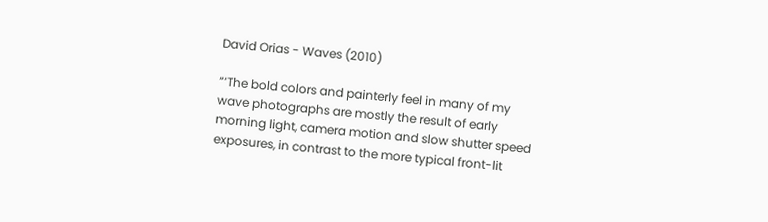David Orias - Waves (2010)

“‘The bold colors and painterly feel in many of my wave photographs are mostly the result of early morning light, camera motion and slow shutter speed exposures, in contrast to the more typical front-lit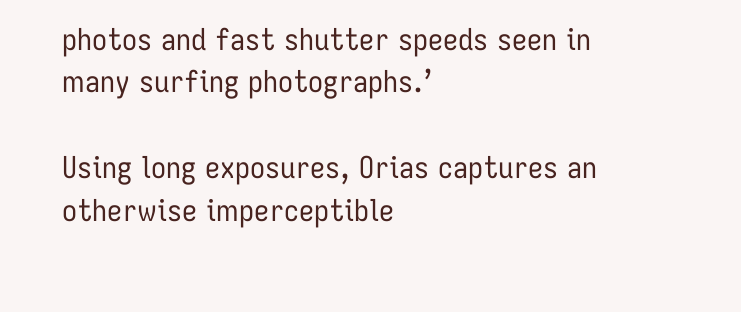photos and fast shutter speeds seen in many surfing photographs.’

Using long exposures, Orias captures an otherwise imperceptible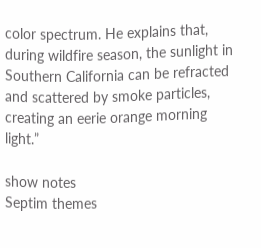color spectrum. He explains that, during wildfire season, the sunlight in Southern California can be refracted and scattered by smoke particles, creating an eerie orange morning light.”

show notes
Septim themes